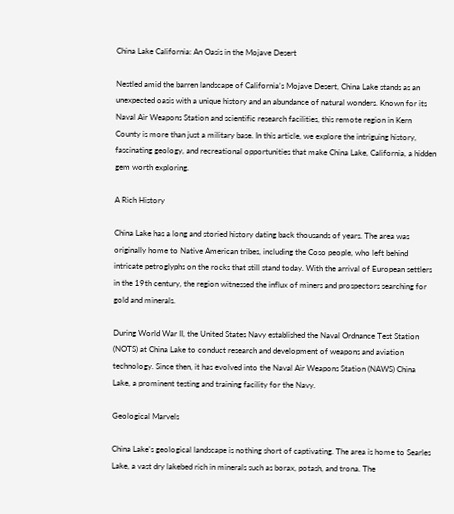China Lake California: An Oasis in the Mojave Desert

Nestled amid the barren landscape of California’s Mojave Desert, China Lake stands as an unexpected oasis with a unique history and an abundance of natural wonders. Known for its Naval Air Weapons Station and scientific research facilities, this remote region in Kern County is more than just a military base. In this article, we explore the intriguing history, fascinating geology, and recreational opportunities that make China Lake, California, a hidden gem worth exploring.

A Rich History

China Lake has a long and storied history dating back thousands of years. The area was originally home to Native American tribes, including the Coso people, who left behind intricate petroglyphs on the rocks that still stand today. With the arrival of European settlers in the 19th century, the region witnessed the influx of miners and prospectors searching for gold and minerals.

During World War II, the United States Navy established the Naval Ordnance Test Station (NOTS) at China Lake to conduct research and development of weapons and aviation technology. Since then, it has evolved into the Naval Air Weapons Station (NAWS) China Lake, a prominent testing and training facility for the Navy.

Geological Marvels

China Lake’s geological landscape is nothing short of captivating. The area is home to Searles Lake, a vast dry lakebed rich in minerals such as borax, potash, and trona. The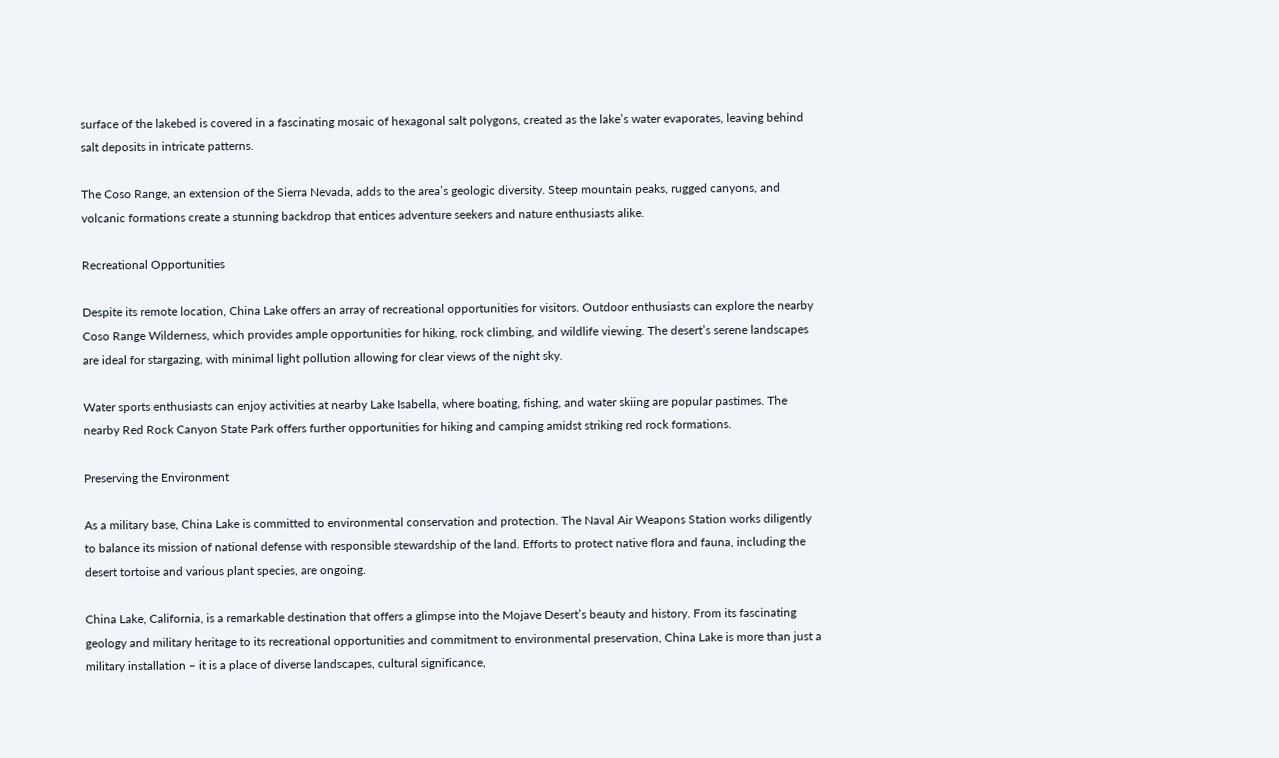surface of the lakebed is covered in a fascinating mosaic of hexagonal salt polygons, created as the lake’s water evaporates, leaving behind salt deposits in intricate patterns.

The Coso Range, an extension of the Sierra Nevada, adds to the area’s geologic diversity. Steep mountain peaks, rugged canyons, and volcanic formations create a stunning backdrop that entices adventure seekers and nature enthusiasts alike.

Recreational Opportunities

Despite its remote location, China Lake offers an array of recreational opportunities for visitors. Outdoor enthusiasts can explore the nearby Coso Range Wilderness, which provides ample opportunities for hiking, rock climbing, and wildlife viewing. The desert’s serene landscapes are ideal for stargazing, with minimal light pollution allowing for clear views of the night sky.

Water sports enthusiasts can enjoy activities at nearby Lake Isabella, where boating, fishing, and water skiing are popular pastimes. The nearby Red Rock Canyon State Park offers further opportunities for hiking and camping amidst striking red rock formations.

Preserving the Environment

As a military base, China Lake is committed to environmental conservation and protection. The Naval Air Weapons Station works diligently to balance its mission of national defense with responsible stewardship of the land. Efforts to protect native flora and fauna, including the desert tortoise and various plant species, are ongoing.

China Lake, California, is a remarkable destination that offers a glimpse into the Mojave Desert’s beauty and history. From its fascinating geology and military heritage to its recreational opportunities and commitment to environmental preservation, China Lake is more than just a military installation – it is a place of diverse landscapes, cultural significance,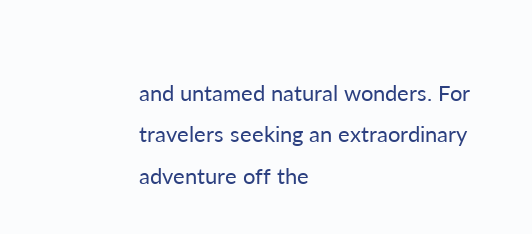and untamed natural wonders. For travelers seeking an extraordinary adventure off the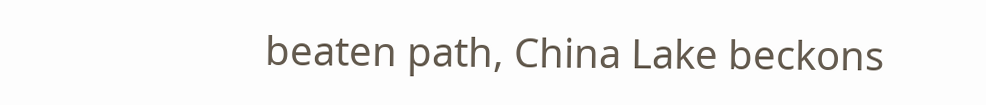beaten path, China Lake beckons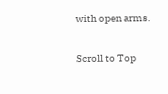with open arms.

Scroll to Top